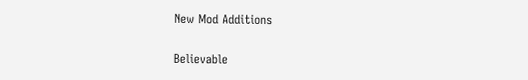New Mod Additions

Believable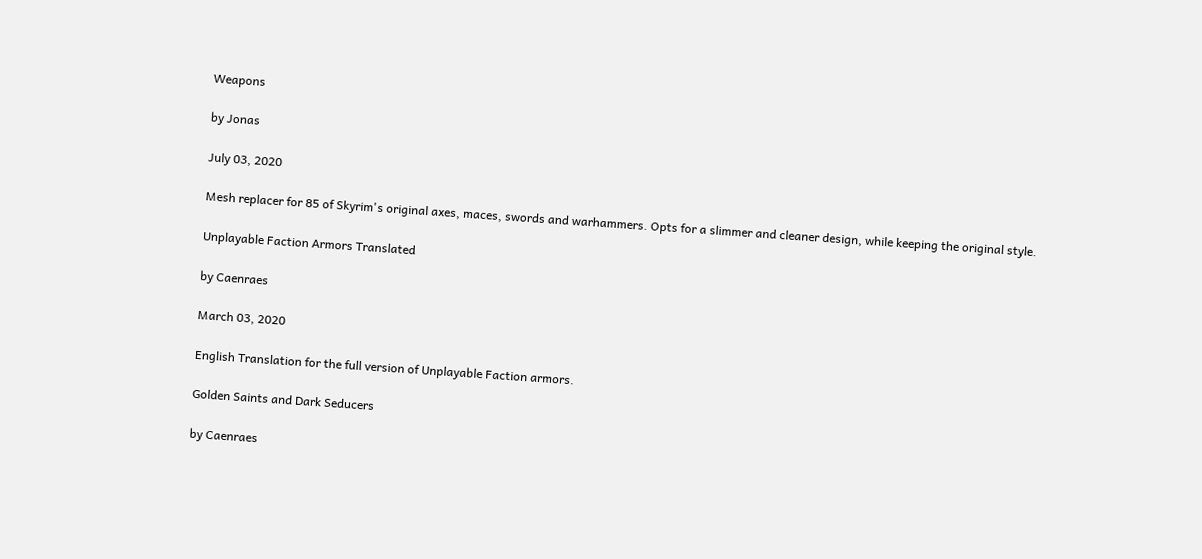Weapons

by Jonas

July 03, 2020

Mesh replacer for 85 of Skyrim's original axes, maces, swords and warhammers. Opts for a slimmer and cleaner design, while keeping the original style.

Unplayable Faction Armors Translated

by Caenraes

March 03, 2020

English Translation for the full version of Unplayable Faction armors.

Golden Saints and Dark Seducers

by Caenraes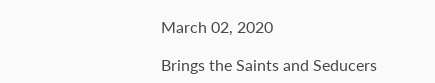March 02, 2020

Brings the Saints and Seducers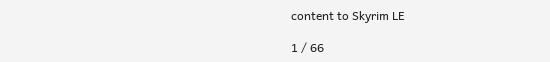content to Skyrim LE

1 / 66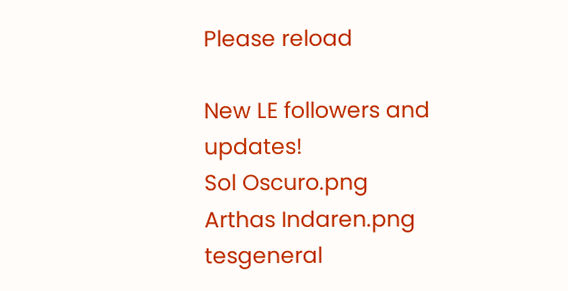Please reload

New LE followers and updates!
Sol Oscuro.png
Arthas Indaren.png
tesgeneral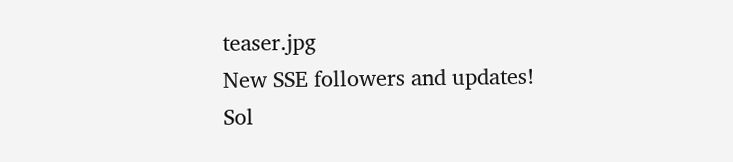teaser.jpg
New SSE followers and updates!
Sol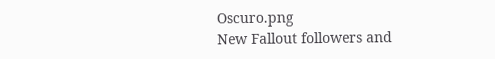Oscuro.png
New Fallout followers and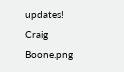updates!
Craig Boone.png